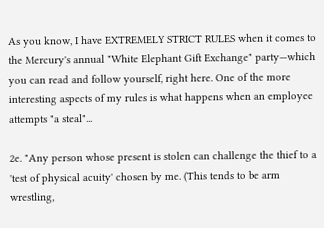As you know, I have EXTREMELY STRICT RULES when it comes to the Mercury's annual "White Elephant Gift Exchange" party—which you can read and follow yourself, right here. One of the more interesting aspects of my rules is what happens when an employee attempts "a steal"...

2e. "Any person whose present is stolen can challenge the thief to a 'test of physical acuity' chosen by me. (This tends to be arm wrestling,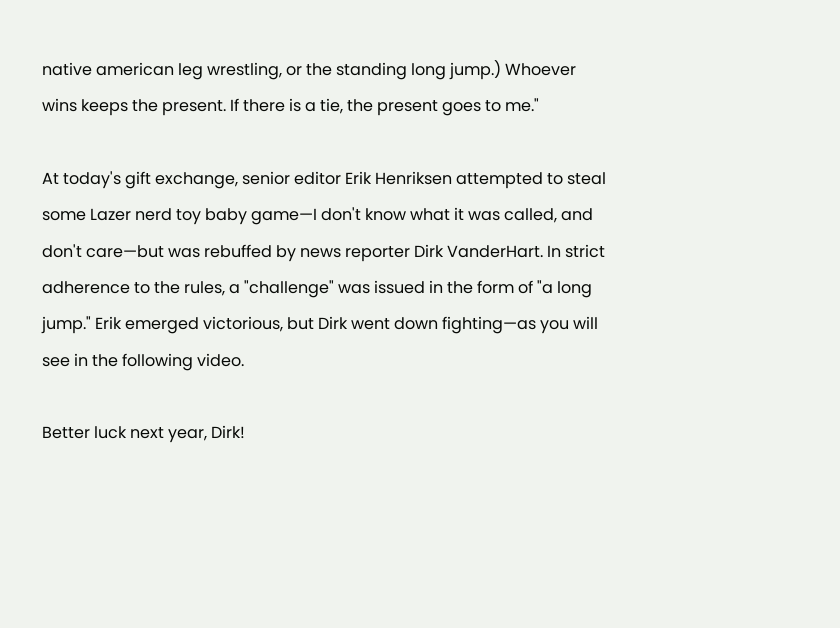native american leg wrestling, or the standing long jump.) Whoever wins keeps the present. If there is a tie, the present goes to me."

At today's gift exchange, senior editor Erik Henriksen attempted to steal some Lazer nerd toy baby game—I don't know what it was called, and don't care—but was rebuffed by news reporter Dirk VanderHart. In strict adherence to the rules, a "challenge" was issued in the form of "a long jump." Erik emerged victorious, but Dirk went down fighting—as you will see in the following video.

Better luck next year, Dirk!